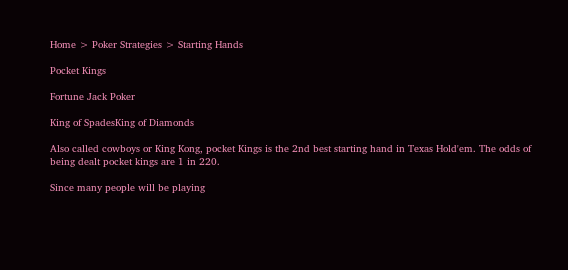Home > Poker Strategies > Starting Hands

Pocket Kings

Fortune Jack Poker

King of SpadesKing of Diamonds

Also called cowboys or King Kong, pocket Kings is the 2nd best starting hand in Texas Hold'em. The odds of being dealt pocket kings are 1 in 220.

Since many people will be playing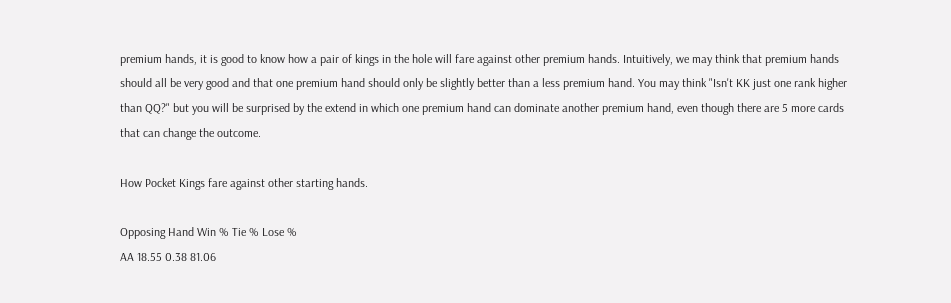premium hands, it is good to know how a pair of kings in the hole will fare against other premium hands. Intuitively, we may think that premium hands should all be very good and that one premium hand should only be slightly better than a less premium hand. You may think "Isn't KK just one rank higher than QQ?" but you will be surprised by the extend in which one premium hand can dominate another premium hand, even though there are 5 more cards that can change the outcome.

How Pocket Kings fare against other starting hands.

Opposing Hand Win % Tie % Lose %
AA 18.55 0.38 81.06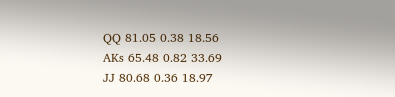QQ 81.05 0.38 18.56
AKs 65.48 0.82 33.69
JJ 80.68 0.36 18.97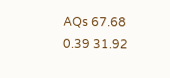AQs 67.68 0.39 31.92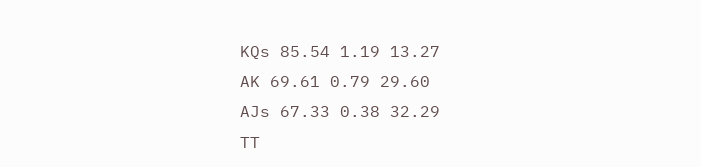KQs 85.54 1.19 13.27
AK 69.61 0.79 29.60
AJs 67.33 0.38 32.29
TT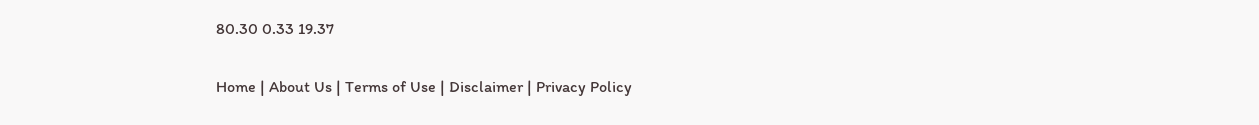80.30 0.33 19.37

Home | About Us | Terms of Use | Disclaimer | Privacy Policy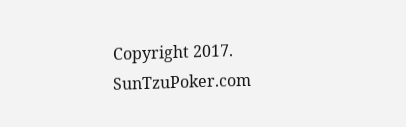Copyright 2017. SunTzuPoker.com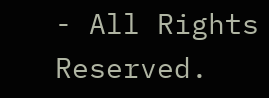- All Rights Reserved.